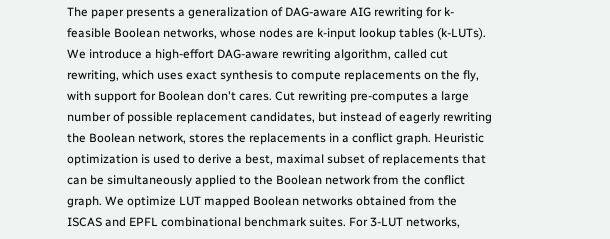The paper presents a generalization of DAG-aware AIG rewriting for k-feasible Boolean networks, whose nodes are k-input lookup tables (k-LUTs). We introduce a high-effort DAG-aware rewriting algorithm, called cut rewriting, which uses exact synthesis to compute replacements on the fly, with support for Boolean don't cares. Cut rewriting pre-computes a large number of possible replacement candidates, but instead of eagerly rewriting the Boolean network, stores the replacements in a conflict graph. Heuristic optimization is used to derive a best, maximal subset of replacements that can be simultaneously applied to the Boolean network from the conflict graph. We optimize LUT mapped Boolean networks obtained from the ISCAS and EPFL combinational benchmark suites. For 3-LUT networks,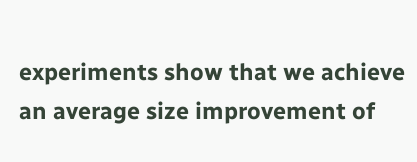experiments show that we achieve an average size improvement of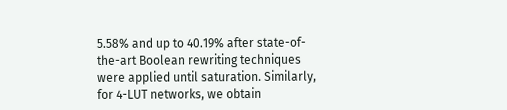5.58% and up to 40.19% after state-of-the-art Boolean rewriting techniques were applied until saturation. Similarly, for 4-LUT networks, we obtain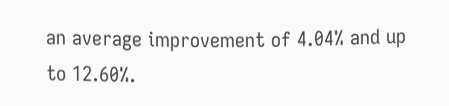an average improvement of 4.04% and up to 12.60%.